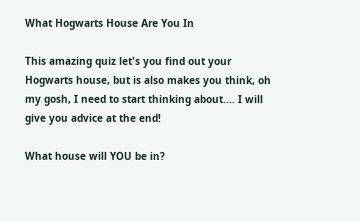What Hogwarts House Are You In

This amazing quiz let's you find out your Hogwarts house, but is also makes you think, oh my gosh, I need to start thinking about.... I will give you advice at the end!

What house will YOU be in?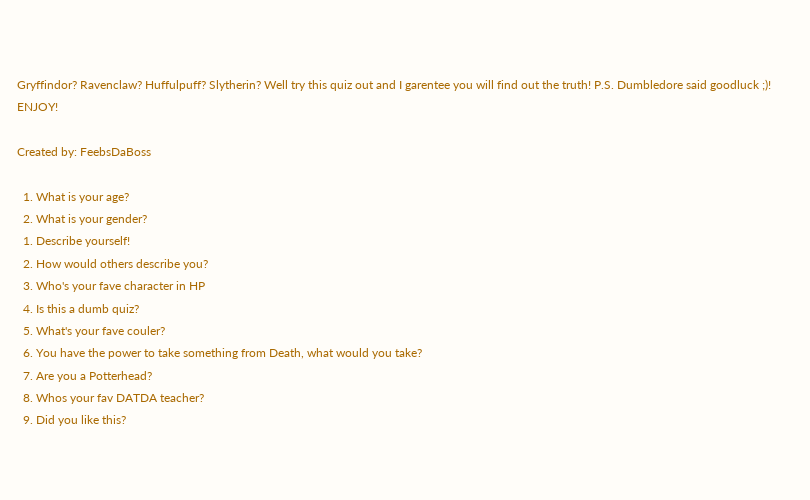Gryffindor? Ravenclaw? Huffulpuff? Slytherin? Well try this quiz out and I garentee you will find out the truth! P.S. Dumbledore said goodluck ;)! ENJOY!

Created by: FeebsDaBoss

  1. What is your age?
  2. What is your gender?
  1. Describe yourself!
  2. How would others describe you?
  3. Who's your fave character in HP
  4. Is this a dumb quiz?
  5. What's your fave couler?
  6. You have the power to take something from Death, what would you take?
  7. Are you a Potterhead?
  8. Whos your fav DATDA teacher?
  9. Did you like this?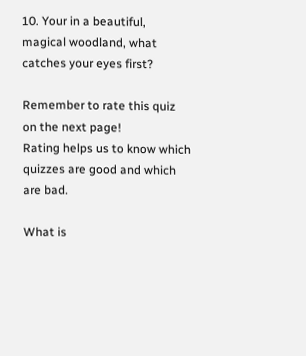10. Your in a beautiful, magical woodland, what catches your eyes first?

Remember to rate this quiz on the next page!
Rating helps us to know which quizzes are good and which are bad.

What is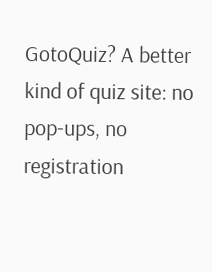GotoQuiz? A better kind of quiz site: no pop-ups, no registration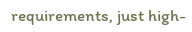requirements, just high-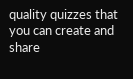quality quizzes that you can create and share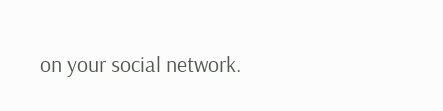on your social network.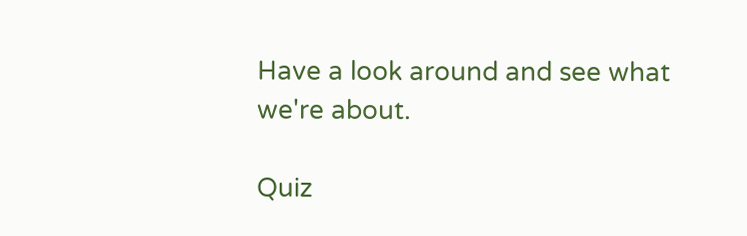Have a look around and see what we're about.

Quiz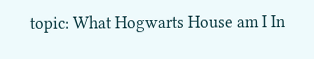topic: What Hogwarts House am I In